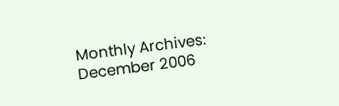Monthly Archives: December 2006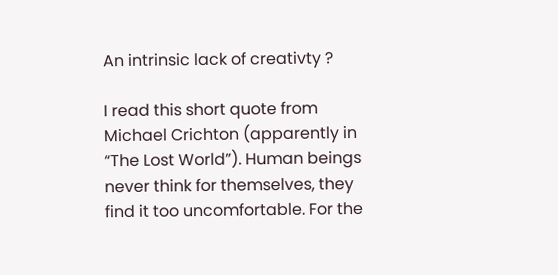An intrinsic lack of creativty ?

I read this short quote from Michael Crichton (apparently in “The Lost World”). Human beings never think for themselves, they find it too uncomfortable. For the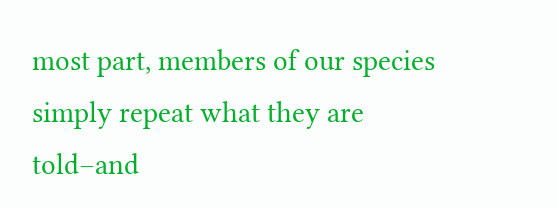most part, members of our species simply repeat what they are told–and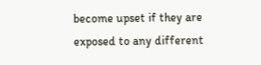become upset if they are exposed to any different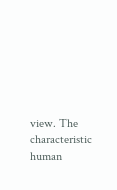view. The characteristic human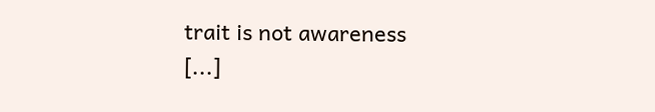trait is not awareness [...]